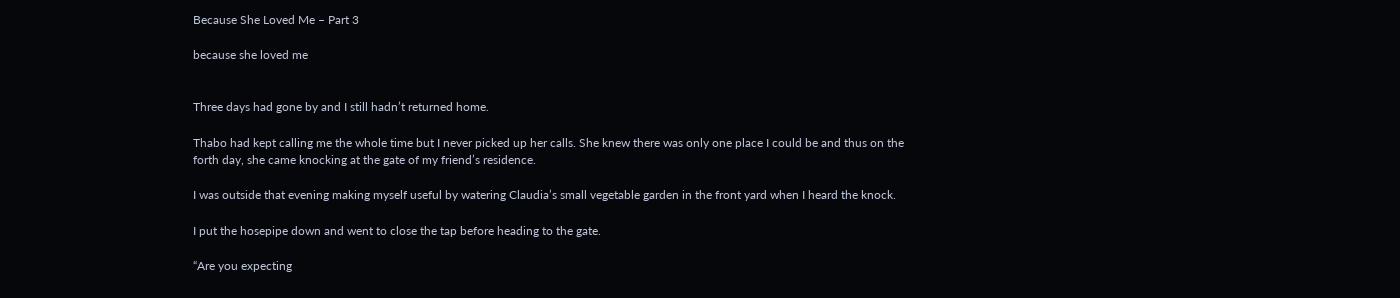Because She Loved Me – Part 3

because she loved me


Three days had gone by and I still hadn’t returned home.

Thabo had kept calling me the whole time but I never picked up her calls. She knew there was only one place I could be and thus on the forth day, she came knocking at the gate of my friend’s residence.

I was outside that evening making myself useful by watering Claudia’s small vegetable garden in the front yard when I heard the knock.

I put the hosepipe down and went to close the tap before heading to the gate.

“Are you expecting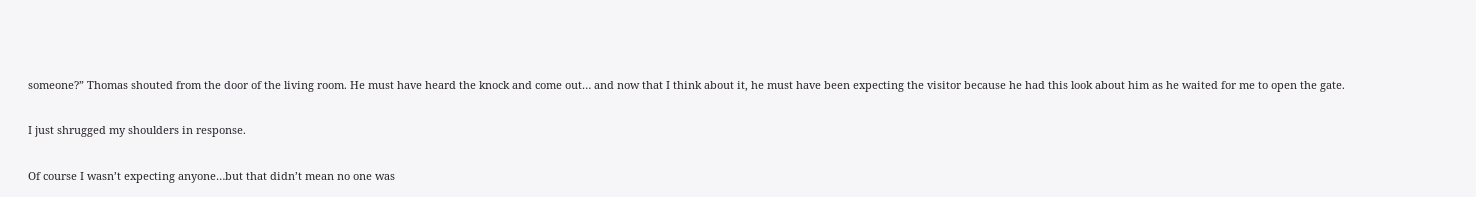someone?” Thomas shouted from the door of the living room. He must have heard the knock and come out… and now that I think about it, he must have been expecting the visitor because he had this look about him as he waited for me to open the gate.

I just shrugged my shoulders in response.

Of course I wasn’t expecting anyone…but that didn’t mean no one was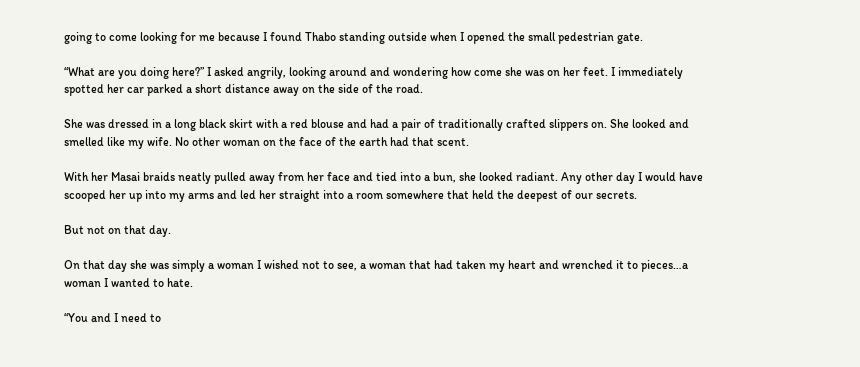going to come looking for me because I found Thabo standing outside when I opened the small pedestrian gate.

“What are you doing here?” I asked angrily, looking around and wondering how come she was on her feet. I immediately spotted her car parked a short distance away on the side of the road.

She was dressed in a long black skirt with a red blouse and had a pair of traditionally crafted slippers on. She looked and smelled like my wife. No other woman on the face of the earth had that scent.

With her Masai braids neatly pulled away from her face and tied into a bun, she looked radiant. Any other day I would have scooped her up into my arms and led her straight into a room somewhere that held the deepest of our secrets.

But not on that day.

On that day she was simply a woman I wished not to see, a woman that had taken my heart and wrenched it to pieces…a woman I wanted to hate.

“You and I need to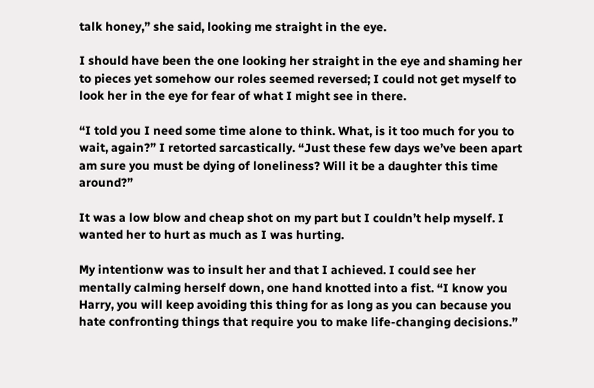talk honey,” she said, looking me straight in the eye.

I should have been the one looking her straight in the eye and shaming her to pieces yet somehow our roles seemed reversed; I could not get myself to look her in the eye for fear of what I might see in there.

“I told you I need some time alone to think. What, is it too much for you to wait, again?” I retorted sarcastically. “Just these few days we’ve been apart am sure you must be dying of loneliness? Will it be a daughter this time around?”

It was a low blow and cheap shot on my part but I couldn’t help myself. I wanted her to hurt as much as I was hurting.

My intentionw was to insult her and that I achieved. I could see her mentally calming herself down, one hand knotted into a fist. “I know you Harry, you will keep avoiding this thing for as long as you can because you hate confronting things that require you to make life-changing decisions.”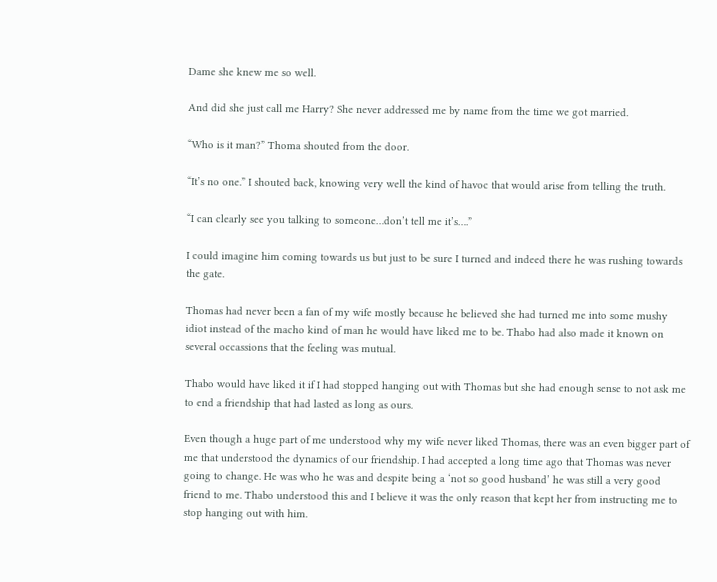Dame she knew me so well.

And did she just call me Harry? She never addressed me by name from the time we got married.

“Who is it man?” Thoma shouted from the door.

“It’s no one.” I shouted back, knowing very well the kind of havoc that would arise from telling the truth.

“I can clearly see you talking to someone…don’t tell me it’s….”

I could imagine him coming towards us but just to be sure I turned and indeed there he was rushing towards the gate.

Thomas had never been a fan of my wife mostly because he believed she had turned me into some mushy idiot instead of the macho kind of man he would have liked me to be. Thabo had also made it known on several occassions that the feeling was mutual.

Thabo would have liked it if I had stopped hanging out with Thomas but she had enough sense to not ask me to end a friendship that had lasted as long as ours.

Even though a huge part of me understood why my wife never liked Thomas, there was an even bigger part of me that understood the dynamics of our friendship. I had accepted a long time ago that Thomas was never going to change. He was who he was and despite being a ‘not so good husband’ he was still a very good friend to me. Thabo understood this and I believe it was the only reason that kept her from instructing me to stop hanging out with him.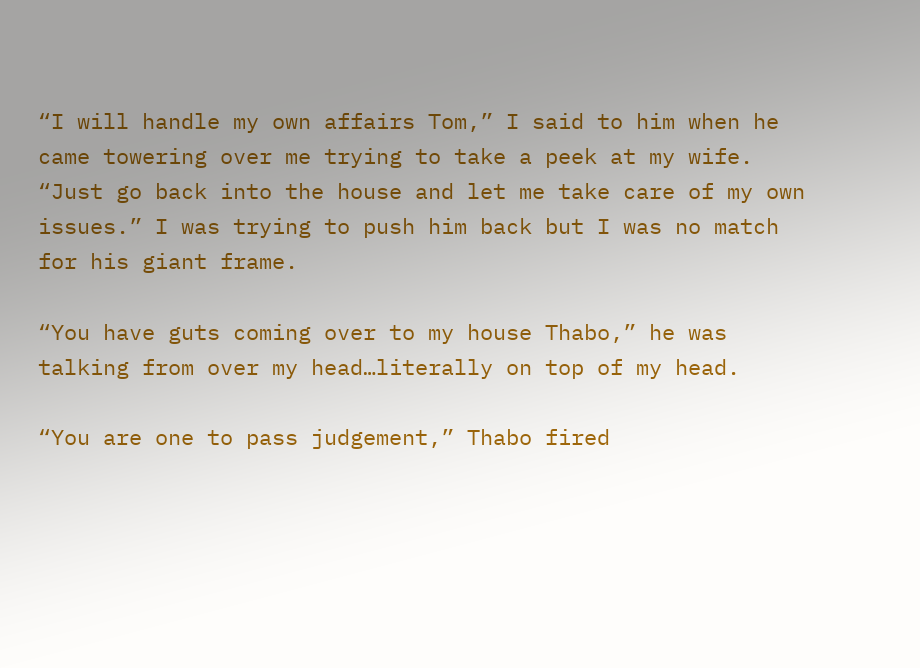“I will handle my own affairs Tom,” I said to him when he came towering over me trying to take a peek at my wife. “Just go back into the house and let me take care of my own issues.” I was trying to push him back but I was no match for his giant frame.

“You have guts coming over to my house Thabo,” he was talking from over my head…literally on top of my head.

“You are one to pass judgement,” Thabo fired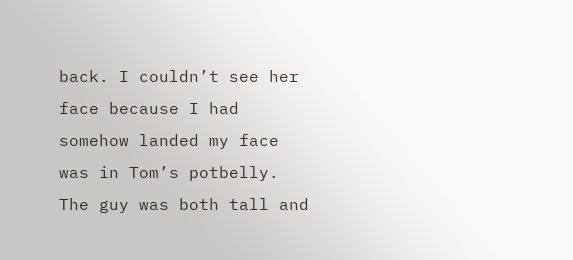back. I couldn’t see her face because I had somehow landed my face was in Tom’s potbelly. The guy was both tall and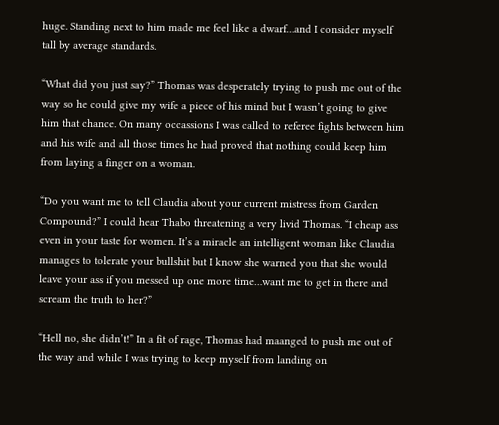huge. Standing next to him made me feel like a dwarf…and I consider myself tall by average standards.

“What did you just say?” Thomas was desperately trying to push me out of the way so he could give my wife a piece of his mind but I wasn’t going to give him that chance. On many occassions I was called to referee fights between him and his wife and all those times he had proved that nothing could keep him from laying a finger on a woman.

“Do you want me to tell Claudia about your current mistress from Garden Compound?” I could hear Thabo threatening a very livid Thomas. “I cheap ass even in your taste for women. It’s a miracle an intelligent woman like Claudia manages to tolerate your bullshit but I know she warned you that she would leave your ass if you messed up one more time…want me to get in there and scream the truth to her?”

“Hell no, she didn’t!” In a fit of rage, Thomas had maanged to push me out of the way and while I was trying to keep myself from landing on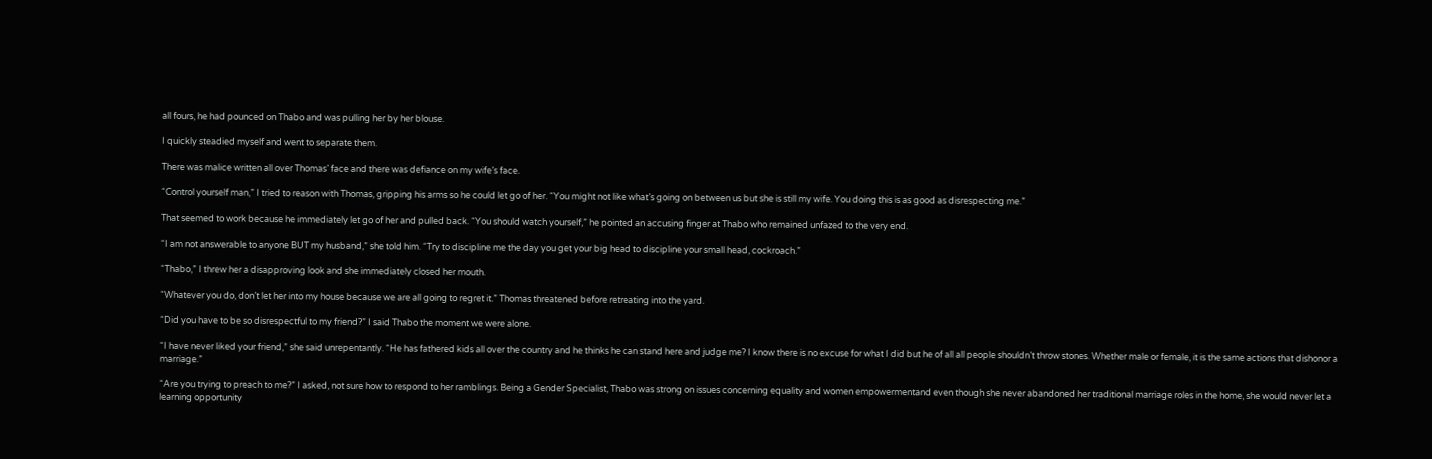all fours, he had pounced on Thabo and was pulling her by her blouse.

I quickly steadied myself and went to separate them.

There was malice written all over Thomas’ face and there was defiance on my wife’s face.

“Control yourself man,” I tried to reason with Thomas, gripping his arms so he could let go of her. “You might not like what’s going on between us but she is still my wife. You doing this is as good as disrespecting me.”

That seemed to work because he immediately let go of her and pulled back. “You should watch yourself,” he pointed an accusing finger at Thabo who remained unfazed to the very end.

“I am not answerable to anyone BUT my husband,” she told him. “Try to discipline me the day you get your big head to discipline your small head, cockroach.”

“Thabo,” I threw her a disapproving look and she immediately closed her mouth.

“Whatever you do, don’t let her into my house because we are all going to regret it.” Thomas threatened before retreating into the yard.

“Did you have to be so disrespectful to my friend?” I said Thabo the moment we were alone.

“I have never liked your friend,” she said unrepentantly. “He has fathered kids all over the country and he thinks he can stand here and judge me? I know there is no excuse for what I did but he of all all people shouldn’t throw stones. Whether male or female, it is the same actions that dishonor a marriage.”

“Are you trying to preach to me?” I asked, not sure how to respond to her ramblings. Being a Gender Specialist, Thabo was strong on issues concerning equality and women empowermentand even though she never abandoned her traditional marriage roles in the home, she would never let a learning opportunity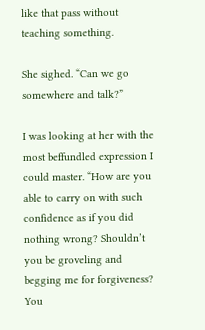like that pass without teaching something.

She sighed. “Can we go somewhere and talk?”

I was looking at her with the most beffundled expression I could master. “How are you able to carry on with such confidence as if you did nothing wrong? Shouldn’t you be groveling and begging me for forgiveness? You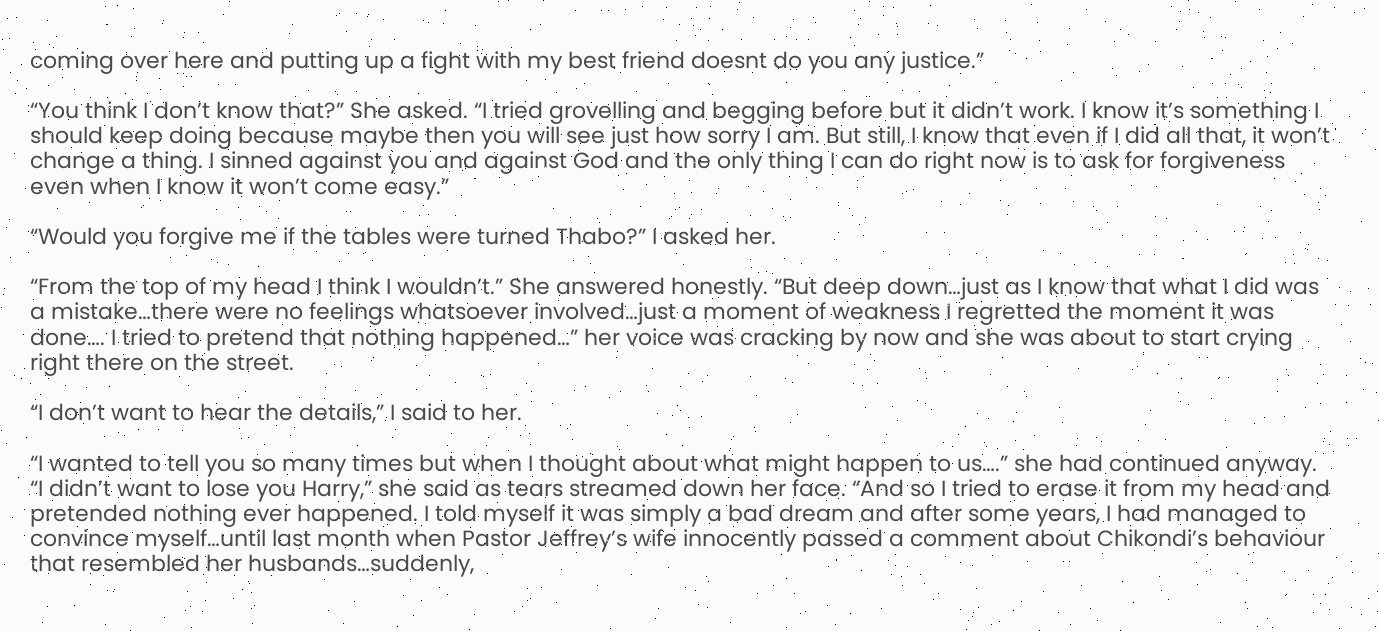coming over here and putting up a fight with my best friend doesnt do you any justice.”

“You think I don’t know that?” She asked. “I tried grovelling and begging before but it didn’t work. I know it’s something I should keep doing because maybe then you will see just how sorry I am. But still, I know that even if I did all that, it won’t change a thing. I sinned against you and against God and the only thing I can do right now is to ask for forgiveness even when I know it won’t come easy.”

“Would you forgive me if the tables were turned Thabo?” I asked her.

“From the top of my head I think I wouldn’t.” She answered honestly. “But deep down…just as I know that what I did was a mistake…there were no feelings whatsoever involved…just a moment of weakness I regretted the moment it was done…. I tried to pretend that nothing happened…” her voice was cracking by now and she was about to start crying right there on the street.

“I don’t want to hear the details,” I said to her.

“I wanted to tell you so many times but when I thought about what might happen to us….” she had continued anyway. “I didn’t want to lose you Harry,” she said as tears streamed down her face. “And so I tried to erase it from my head and pretended nothing ever happened. I told myself it was simply a bad dream and after some years, I had managed to convince myself…until last month when Pastor Jeffrey’s wife innocently passed a comment about Chikondi’s behaviour that resembled her husbands…suddenly,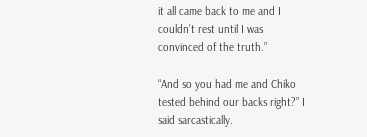it all came back to me and I couldn’t rest until I was convinced of the truth.”

“And so you had me and Chiko tested behind our backs right?” I said sarcastically.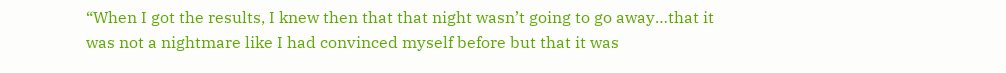“When I got the results, I knew then that that night wasn’t going to go away…that it was not a nightmare like I had convinced myself before but that it was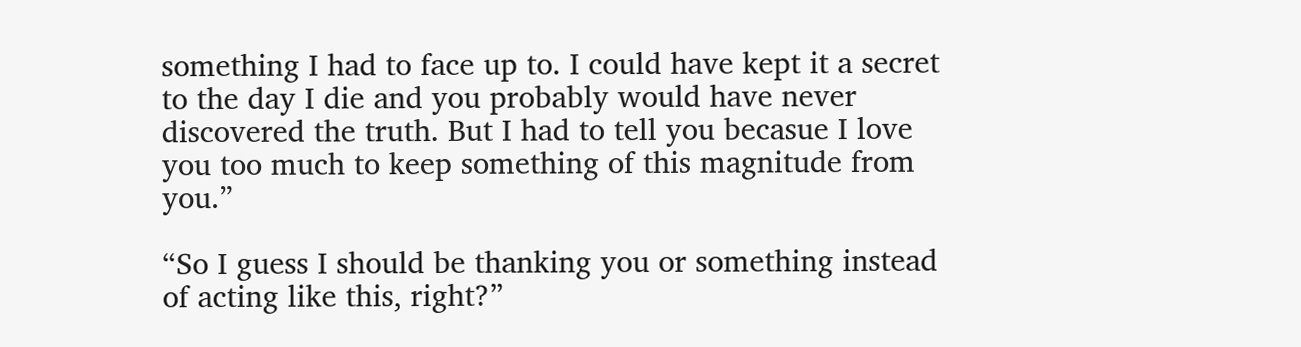something I had to face up to. I could have kept it a secret to the day I die and you probably would have never discovered the truth. But I had to tell you becasue I love you too much to keep something of this magnitude from you.”

“So I guess I should be thanking you or something instead of acting like this, right?”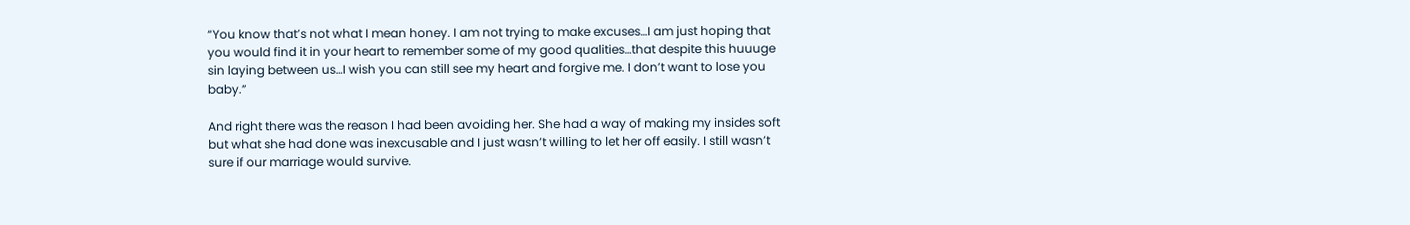“You know that’s not what I mean honey. I am not trying to make excuses…I am just hoping that you would find it in your heart to remember some of my good qualities…that despite this huuuge sin laying between us…I wish you can still see my heart and forgive me. I don’t want to lose you baby.”

And right there was the reason I had been avoiding her. She had a way of making my insides soft but what she had done was inexcusable and I just wasn’t willing to let her off easily. I still wasn’t sure if our marriage would survive.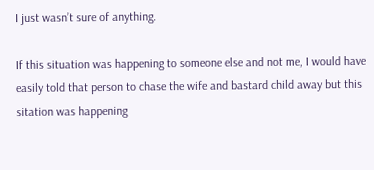I just wasn’t sure of anything.

If this situation was happening to someone else and not me, I would have easily told that person to chase the wife and bastard child away but this sitation was happening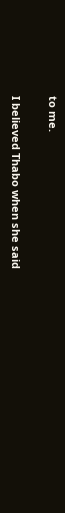to me.

I believed Thabo when she said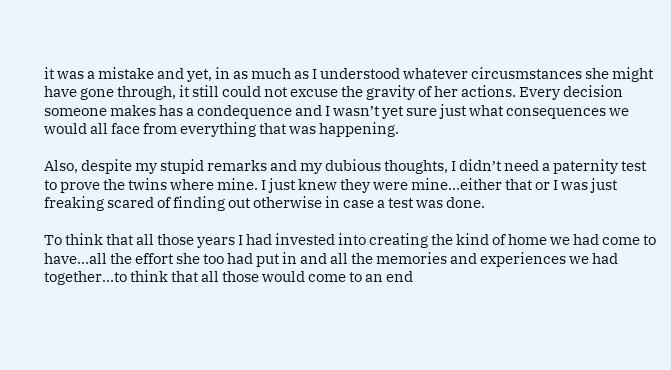it was a mistake and yet, in as much as I understood whatever circusmstances she might have gone through, it still could not excuse the gravity of her actions. Every decision someone makes has a condequence and I wasn’t yet sure just what consequences we would all face from everything that was happening.

Also, despite my stupid remarks and my dubious thoughts, I didn’t need a paternity test to prove the twins where mine. I just knew they were mine…either that or I was just freaking scared of finding out otherwise in case a test was done.

To think that all those years I had invested into creating the kind of home we had come to have…all the effort she too had put in and all the memories and experiences we had together…to think that all those would come to an end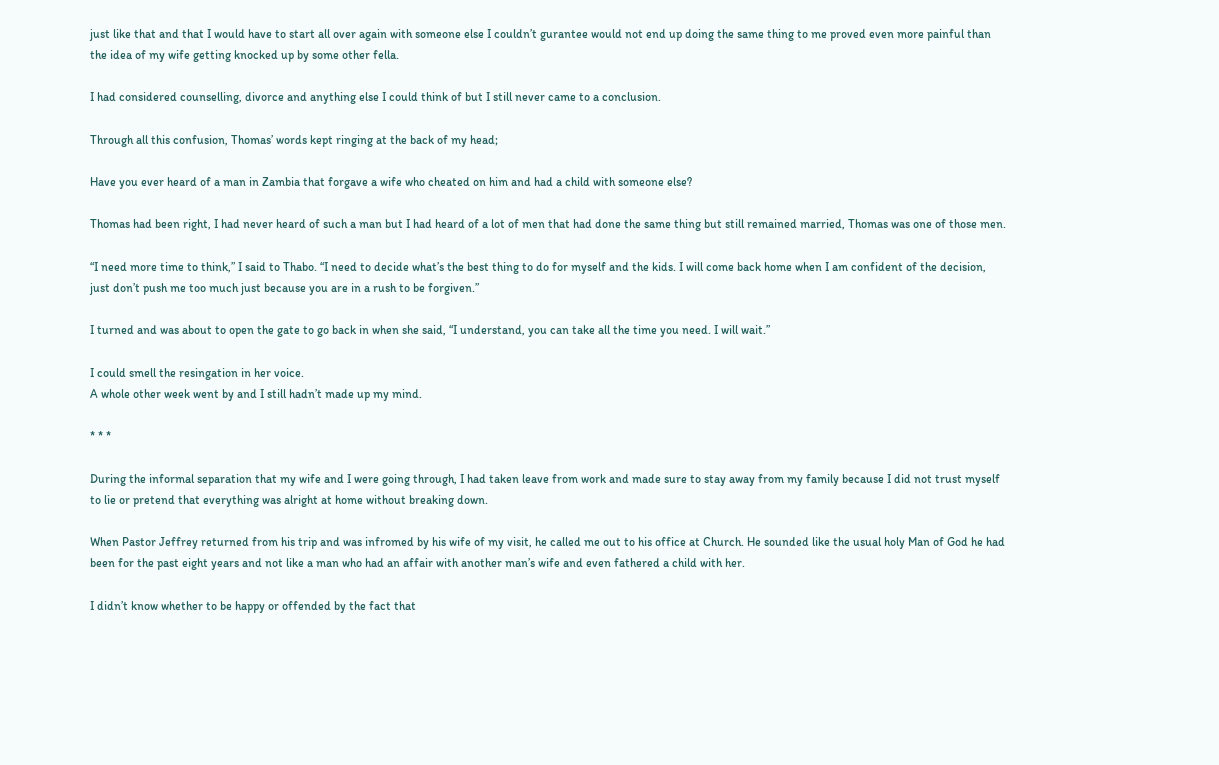just like that and that I would have to start all over again with someone else I couldn’t gurantee would not end up doing the same thing to me proved even more painful than the idea of my wife getting knocked up by some other fella.

I had considered counselling, divorce and anything else I could think of but I still never came to a conclusion.

Through all this confusion, Thomas’ words kept ringing at the back of my head;

Have you ever heard of a man in Zambia that forgave a wife who cheated on him and had a child with someone else?

Thomas had been right, I had never heard of such a man but I had heard of a lot of men that had done the same thing but still remained married, Thomas was one of those men.

“I need more time to think,” I said to Thabo. “I need to decide what’s the best thing to do for myself and the kids. I will come back home when I am confident of the decision, just don’t push me too much just because you are in a rush to be forgiven.”

I turned and was about to open the gate to go back in when she said, “I understand, you can take all the time you need. I will wait.”

I could smell the resingation in her voice.
A whole other week went by and I still hadn’t made up my mind.

* * *

During the informal separation that my wife and I were going through, I had taken leave from work and made sure to stay away from my family because I did not trust myself to lie or pretend that everything was alright at home without breaking down.

When Pastor Jeffrey returned from his trip and was infromed by his wife of my visit, he called me out to his office at Church. He sounded like the usual holy Man of God he had been for the past eight years and not like a man who had an affair with another man’s wife and even fathered a child with her.

I didn’t know whether to be happy or offended by the fact that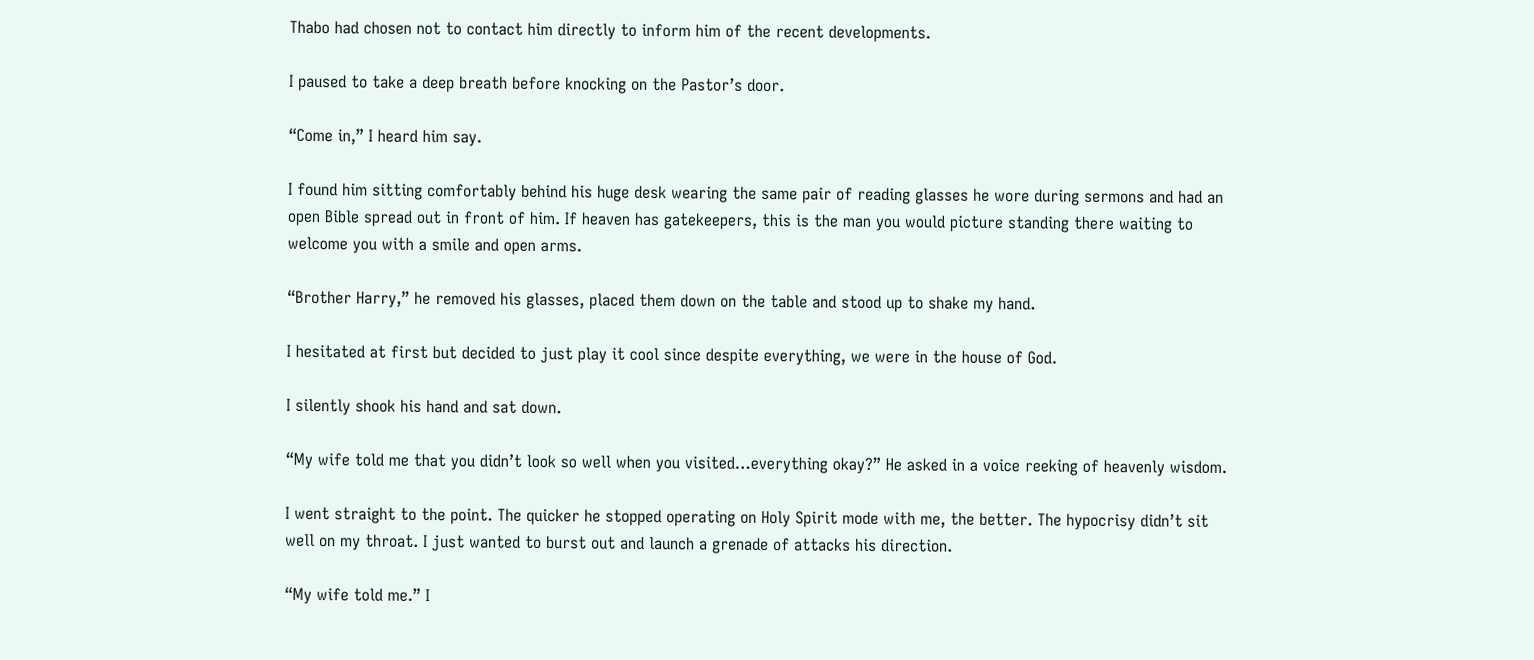Thabo had chosen not to contact him directly to inform him of the recent developments.

I paused to take a deep breath before knocking on the Pastor’s door.

“Come in,” I heard him say.

I found him sitting comfortably behind his huge desk wearing the same pair of reading glasses he wore during sermons and had an open Bible spread out in front of him. If heaven has gatekeepers, this is the man you would picture standing there waiting to welcome you with a smile and open arms.

“Brother Harry,” he removed his glasses, placed them down on the table and stood up to shake my hand.

I hesitated at first but decided to just play it cool since despite everything, we were in the house of God.

I silently shook his hand and sat down.

“My wife told me that you didn’t look so well when you visited…everything okay?” He asked in a voice reeking of heavenly wisdom.

I went straight to the point. The quicker he stopped operating on Holy Spirit mode with me, the better. The hypocrisy didn’t sit well on my throat. I just wanted to burst out and launch a grenade of attacks his direction.

“My wife told me.” I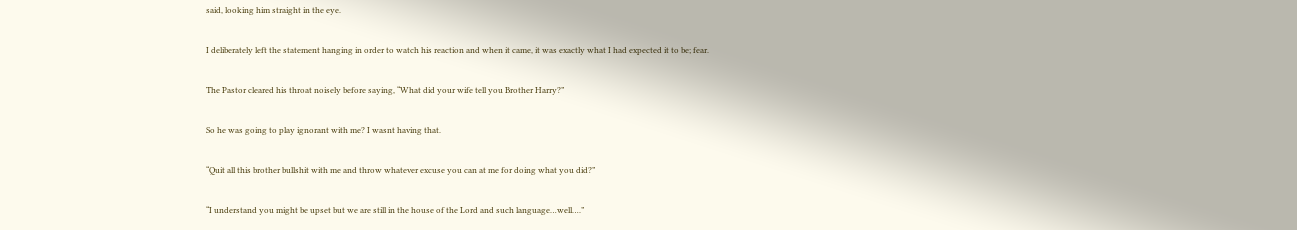said, looking him straight in the eye.

I deliberately left the statement hanging in order to watch his reaction and when it came, it was exactly what I had expected it to be; fear.

The Pastor cleared his throat noisely before saying, “What did your wife tell you Brother Harry?”

So he was going to play ignorant with me? I wasnt having that.

“Quit all this brother bullshit with me and throw whatever excuse you can at me for doing what you did?”

“I understand you might be upset but we are still in the house of the Lord and such language…well….”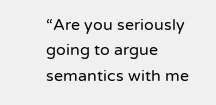“Are you seriously going to argue semantics with me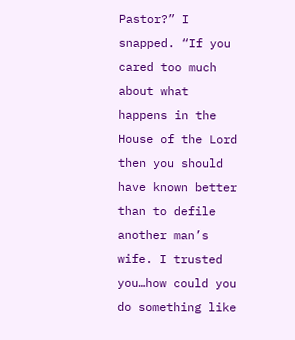Pastor?” I snapped. “If you cared too much about what happens in the House of the Lord then you should have known better than to defile another man’s wife. I trusted you…how could you do something like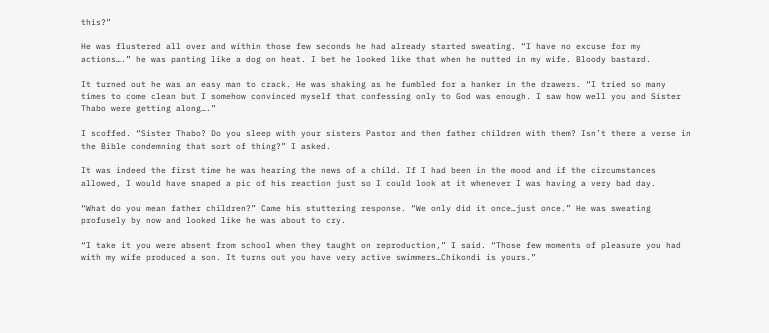this?”

He was flustered all over and within those few seconds he had already started sweating. “I have no excuse for my actions….” he was panting like a dog on heat. I bet he looked like that when he nutted in my wife. Bloody bastard.

It turned out he was an easy man to crack. He was shaking as he fumbled for a hanker in the drawers. “I tried so many times to come clean but I somehow convinced myself that confessing only to God was enough. I saw how well you and Sister Thabo were getting along….”

I scoffed. “Sister Thabo? Do you sleep with your sisters Pastor and then father children with them? Isn’t there a verse in the Bible condemning that sort of thing?” I asked.

It was indeed the first time he was hearing the news of a child. If I had been in the mood and if the circumstances allowed, I would have snaped a pic of his reaction just so I could look at it whenever I was having a very bad day.

“What do you mean father children?” Came his stuttering response. “We only did it once…just once.” He was sweating profusely by now and looked like he was about to cry.

“I take it you were absent from school when they taught on reproduction,” I said. “Those few moments of pleasure you had with my wife produced a son. It turns out you have very active swimmers…Chikondi is yours.”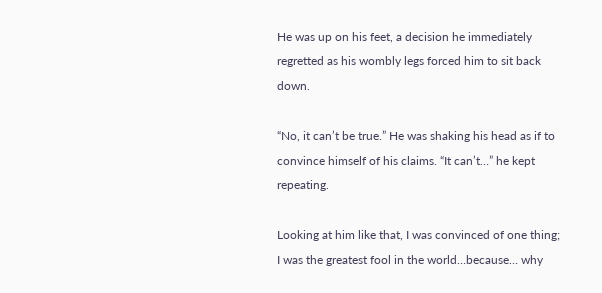He was up on his feet, a decision he immediately regretted as his wombly legs forced him to sit back down.

“No, it can’t be true.” He was shaking his head as if to convince himself of his claims. “It can’t…” he kept repeating.

Looking at him like that, I was convinced of one thing; I was the greatest fool in the world…because… why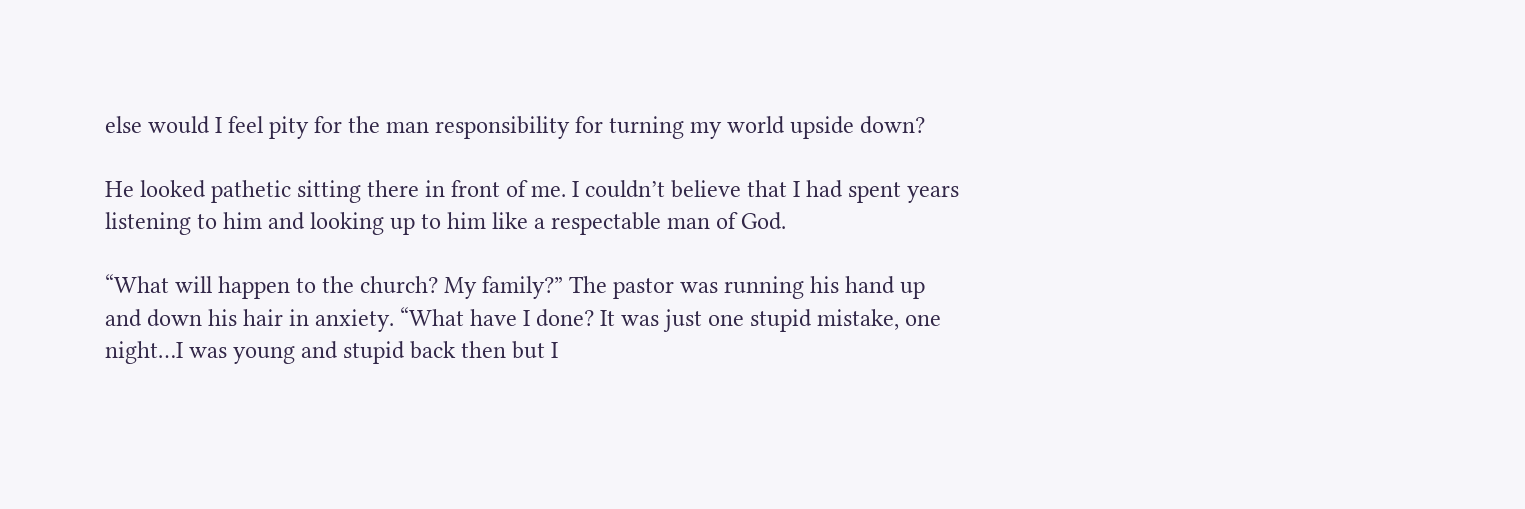else would I feel pity for the man responsibility for turning my world upside down?

He looked pathetic sitting there in front of me. I couldn’t believe that I had spent years listening to him and looking up to him like a respectable man of God.

“What will happen to the church? My family?” The pastor was running his hand up and down his hair in anxiety. “What have I done? It was just one stupid mistake, one night…I was young and stupid back then but I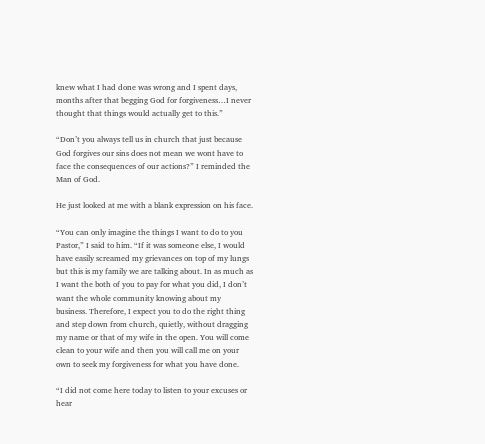knew what I had done was wrong and I spent days, months after that begging God for forgiveness…I never thought that things would actually get to this.”

“Don’t you always tell us in church that just because God forgives our sins does not mean we wont have to face the consequences of our actions?” I reminded the Man of God.

He just looked at me with a blank expression on his face.

“You can only imagine the things I want to do to you Pastor,” I said to him. “If it was someone else, I would have easily screamed my grievances on top of my lungs but this is my family we are talking about. In as much as I want the both of you to pay for what you did, I don’t want the whole community knowing about my business. Therefore, I expect you to do the right thing and step down from church, quietly, without dragging my name or that of my wife in the open. You will come clean to your wife and then you will call me on your own to seek my forgiveness for what you have done.

“I did not come here today to listen to your excuses or hear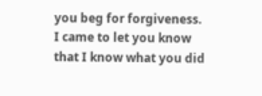you beg for forgiveness. I came to let you know that I know what you did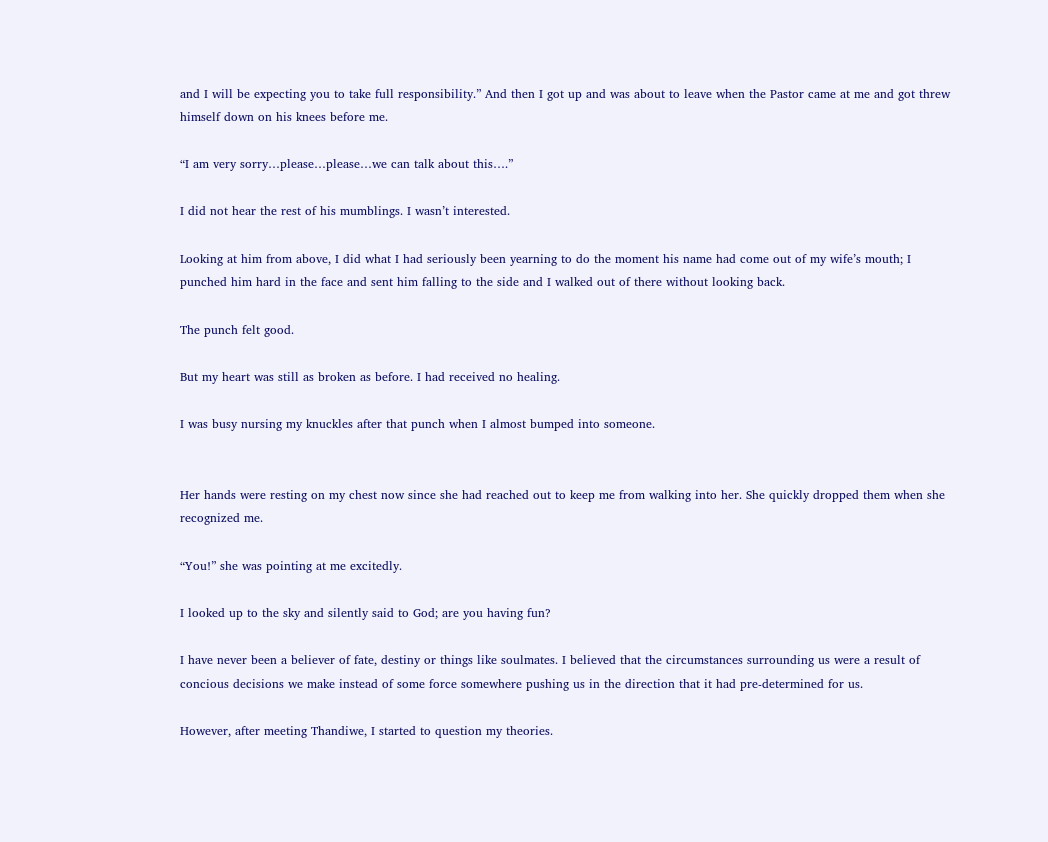and I will be expecting you to take full responsibility.” And then I got up and was about to leave when the Pastor came at me and got threw himself down on his knees before me.

“I am very sorry…please…please…we can talk about this….”

I did not hear the rest of his mumblings. I wasn’t interested.

Looking at him from above, I did what I had seriously been yearning to do the moment his name had come out of my wife’s mouth; I punched him hard in the face and sent him falling to the side and I walked out of there without looking back.

The punch felt good.

But my heart was still as broken as before. I had received no healing.

I was busy nursing my knuckles after that punch when I almost bumped into someone.


Her hands were resting on my chest now since she had reached out to keep me from walking into her. She quickly dropped them when she recognized me.

“You!” she was pointing at me excitedly.

I looked up to the sky and silently said to God; are you having fun?

I have never been a believer of fate, destiny or things like soulmates. I believed that the circumstances surrounding us were a result of concious decisions we make instead of some force somewhere pushing us in the direction that it had pre-determined for us.

However, after meeting Thandiwe, I started to question my theories.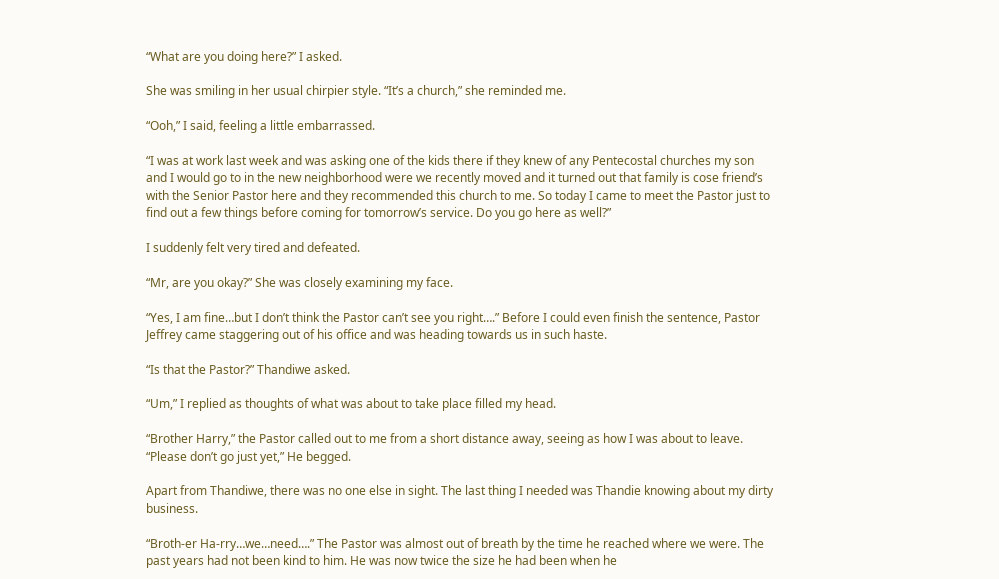“What are you doing here?” I asked.

She was smiling in her usual chirpier style. “It’s a church,” she reminded me.

“Ooh,” I said, feeling a little embarrassed.

“I was at work last week and was asking one of the kids there if they knew of any Pentecostal churches my son and I would go to in the new neighborhood were we recently moved and it turned out that family is cose friend’s with the Senior Pastor here and they recommended this church to me. So today I came to meet the Pastor just to find out a few things before coming for tomorrow’s service. Do you go here as well?”

I suddenly felt very tired and defeated.

“Mr, are you okay?” She was closely examining my face.

“Yes, I am fine…but I don’t think the Pastor can’t see you right….” Before I could even finish the sentence, Pastor Jeffrey came staggering out of his office and was heading towards us in such haste.

“Is that the Pastor?” Thandiwe asked.

“Um,” I replied as thoughts of what was about to take place filled my head.

“Brother Harry,” the Pastor called out to me from a short distance away, seeing as how I was about to leave. “Please don’t go just yet,” He begged.

Apart from Thandiwe, there was no one else in sight. The last thing I needed was Thandie knowing about my dirty business.

“Broth-er Ha-rry…we…need….” The Pastor was almost out of breath by the time he reached where we were. The past years had not been kind to him. He was now twice the size he had been when he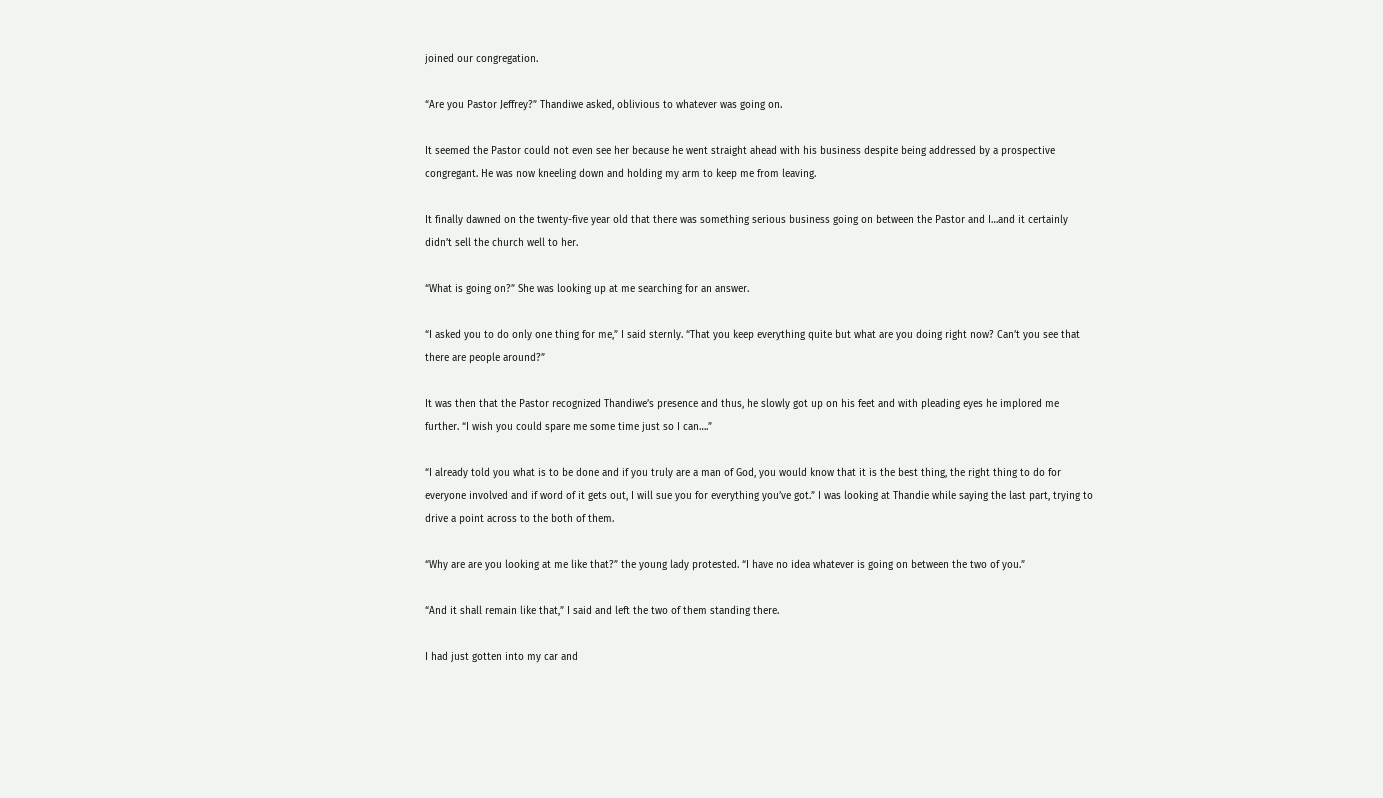joined our congregation.

“Are you Pastor Jeffrey?” Thandiwe asked, oblivious to whatever was going on.

It seemed the Pastor could not even see her because he went straight ahead with his business despite being addressed by a prospective congregant. He was now kneeling down and holding my arm to keep me from leaving.

It finally dawned on the twenty-five year old that there was something serious business going on between the Pastor and I…and it certainly didn’t sell the church well to her.

“What is going on?” She was looking up at me searching for an answer.

“I asked you to do only one thing for me,” I said sternly. “That you keep everything quite but what are you doing right now? Can’t you see that there are people around?”

It was then that the Pastor recognized Thandiwe’s presence and thus, he slowly got up on his feet and with pleading eyes he implored me further. “I wish you could spare me some time just so I can….”

“I already told you what is to be done and if you truly are a man of God, you would know that it is the best thing, the right thing to do for everyone involved and if word of it gets out, I will sue you for everything you’ve got.” I was looking at Thandie while saying the last part, trying to drive a point across to the both of them.

“Why are are you looking at me like that?” the young lady protested. “I have no idea whatever is going on between the two of you.”

“And it shall remain like that,” I said and left the two of them standing there.

I had just gotten into my car and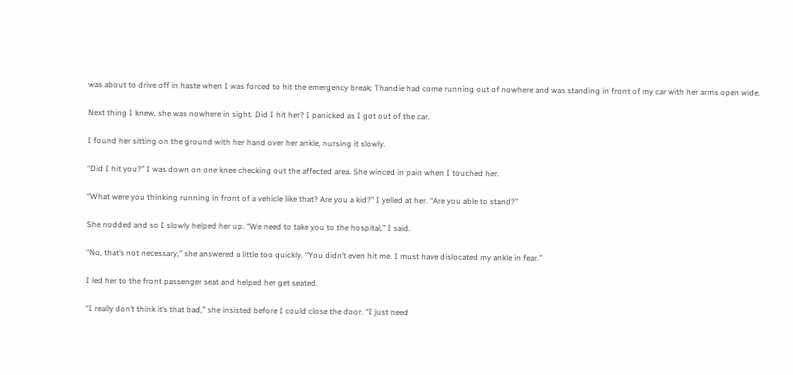was about to drive off in haste when I was forced to hit the emergency break; Thandie had come running out of nowhere and was standing in front of my car with her arms open wide.

Next thing I knew, she was nowhere in sight. Did I hit her? I panicked as I got out of the car.

I found her sitting on the ground with her hand over her ankle, nursing it slowly.

“Did I hit you?” I was down on one knee checking out the affected area. She winced in pain when I touched her.

“What were you thinking running in front of a vehicle like that? Are you a kid?” I yelled at her. “Are you able to stand?”

She nodded and so I slowly helped her up. “We need to take you to the hospital,” I said.

“No, that’s not necessary,” she answered a little too quickly. “You didn’t even hit me. I must have dislocated my ankle in fear.”

I led her to the front passenger seat and helped her get seated.

“I really don’t think it’s that bad,” she insisted before I could close the door. “I just need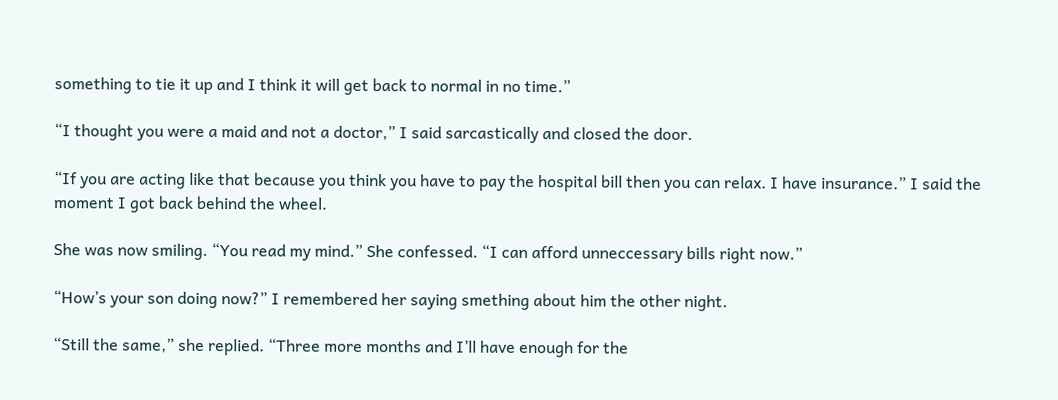something to tie it up and I think it will get back to normal in no time.”

“I thought you were a maid and not a doctor,” I said sarcastically and closed the door.

“If you are acting like that because you think you have to pay the hospital bill then you can relax. I have insurance.” I said the moment I got back behind the wheel.

She was now smiling. “You read my mind.” She confessed. “I can afford unneccessary bills right now.”

“How’s your son doing now?” I remembered her saying smething about him the other night.

“Still the same,” she replied. “Three more months and I’ll have enough for the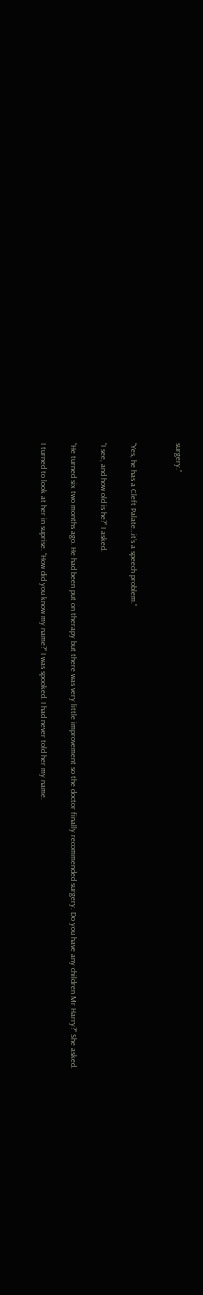surgery.”


“Yes, he has a Cleft Palate…it’s a speech problem.”

“I see, and how old is he?” I asked.

“He turned six two months ago. He had been put on therapy but there was very little improvement so the doctor finally recommended surgery. Do you have any children Mr Harry?” She asked.

I turned to look at her in suprise. “How did you know my name?” I was spooked. I had never told her my name.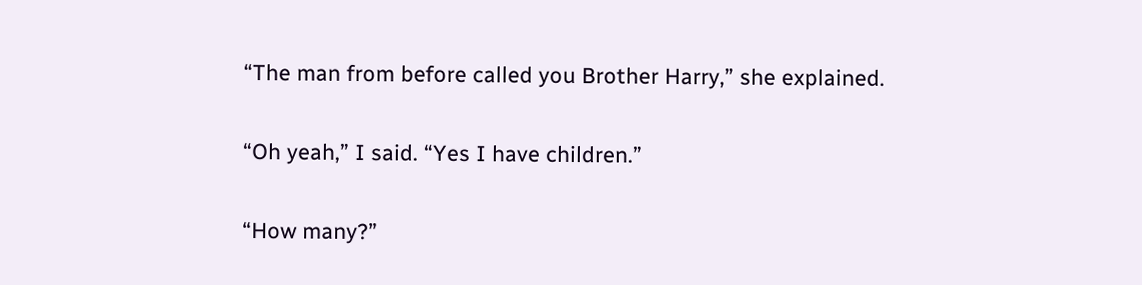“The man from before called you Brother Harry,” she explained.

“Oh yeah,” I said. “Yes I have children.”

“How many?”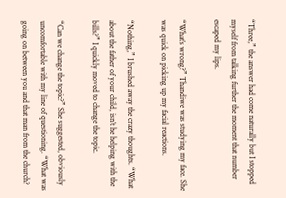“Three,” the answer had come naturally but I stopped myself from talking further the moment that number escaped my lips.

“What’s wrong?” Thandiwe was studying my face. She was quick on picking up my facial reactions.

“Nothing,” I brushed away the crazy thoughts. “What about the father of your child, isn’t he helping with the bills?” I quickly moved to change the topic.

“Can we change the topic?” She suggested, obviously uncomfortable with my line of questioning. “What was going on between you and that man from the church?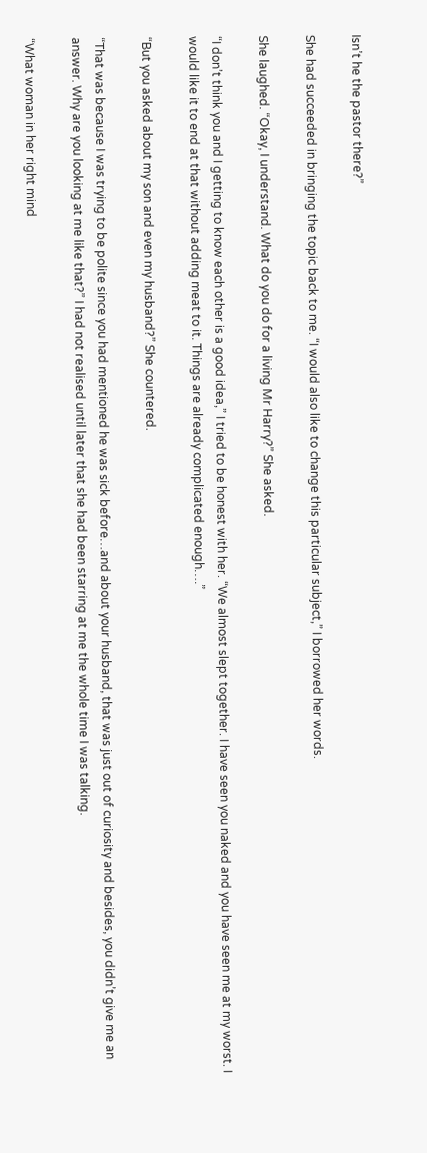Isn’t he the pastor there?”

She had succeeded in bringing the topic back to me. “I would also like to change this particular subject,” I borrowed her words.

She laughed. “Okay, I understand. What do you do for a living Mr Harry?” She asked.

“I don’t think you and I getting to know each other is a good idea,” I tried to be honest with her. “We almost slept together. I have seen you naked and you have seen me at my worst. I would like it to end at that without adding meat to it. Things are already complicated enough….”

“But you asked about my son and even my husband?” She countered.

“That was because I was trying to be polite since you had mentioned he was sick before…and about your husband, that was just out of curiosity and besides, you didn’t give me an answer. Why are you looking at me like that?” I had not realised until later that she had been starring at me the whole time I was talking.

“What woman in her right mind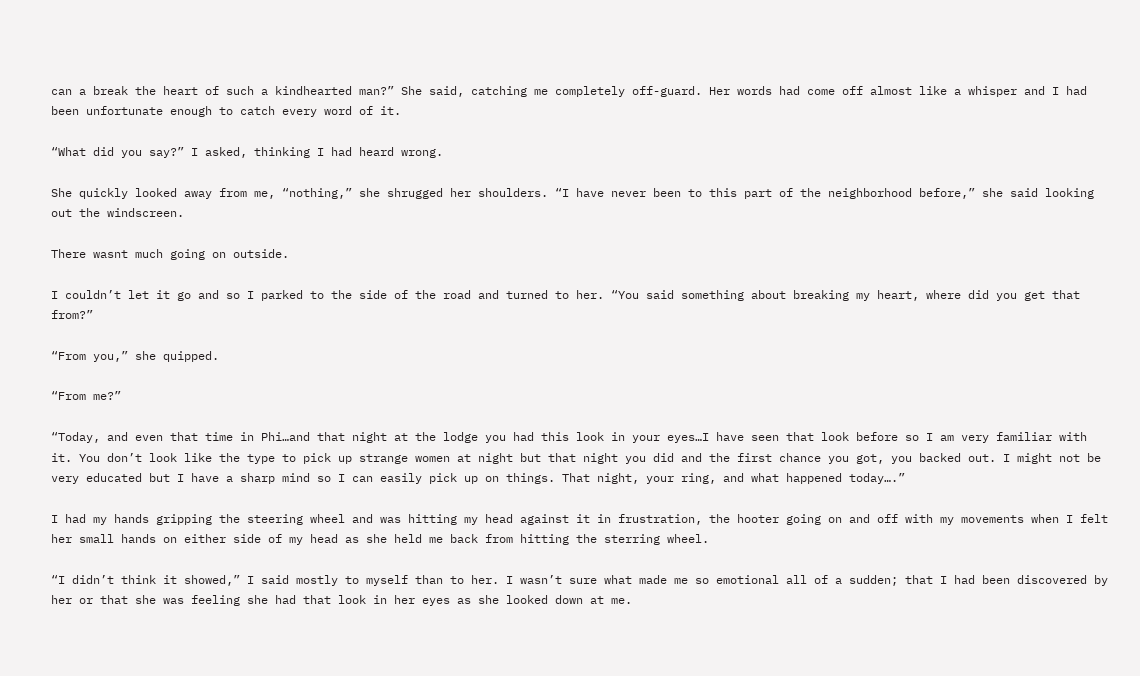can a break the heart of such a kindhearted man?” She said, catching me completely off-guard. Her words had come off almost like a whisper and I had been unfortunate enough to catch every word of it.

“What did you say?” I asked, thinking I had heard wrong.

She quickly looked away from me, “nothing,” she shrugged her shoulders. “I have never been to this part of the neighborhood before,” she said looking out the windscreen.

There wasnt much going on outside.

I couldn’t let it go and so I parked to the side of the road and turned to her. “You said something about breaking my heart, where did you get that from?”

“From you,” she quipped.

“From me?”

“Today, and even that time in Phi…and that night at the lodge you had this look in your eyes…I have seen that look before so I am very familiar with it. You don’t look like the type to pick up strange women at night but that night you did and the first chance you got, you backed out. I might not be very educated but I have a sharp mind so I can easily pick up on things. That night, your ring, and what happened today….”

I had my hands gripping the steering wheel and was hitting my head against it in frustration, the hooter going on and off with my movements when I felt her small hands on either side of my head as she held me back from hitting the sterring wheel.

“I didn’t think it showed,” I said mostly to myself than to her. I wasn’t sure what made me so emotional all of a sudden; that I had been discovered by her or that she was feeling she had that look in her eyes as she looked down at me.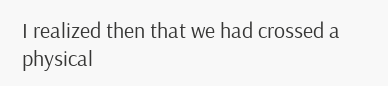I realized then that we had crossed a physical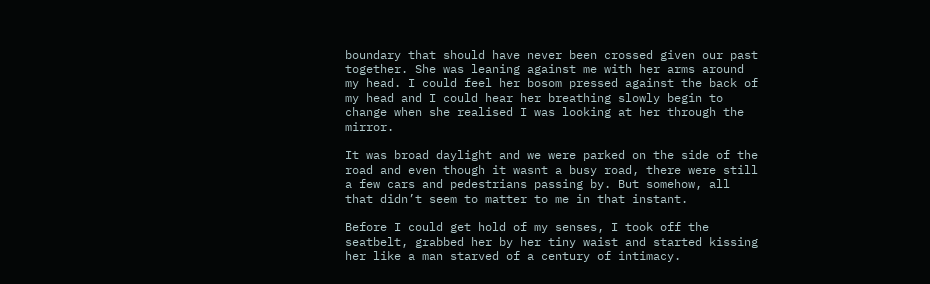boundary that should have never been crossed given our past together. She was leaning against me with her arms around my head. I could feel her bosom pressed against the back of my head and I could hear her breathing slowly begin to change when she realised I was looking at her through the mirror.

It was broad daylight and we were parked on the side of the road and even though it wasnt a busy road, there were still a few cars and pedestrians passing by. But somehow, all that didn’t seem to matter to me in that instant.

Before I could get hold of my senses, I took off the seatbelt, grabbed her by her tiny waist and started kissing her like a man starved of a century of intimacy.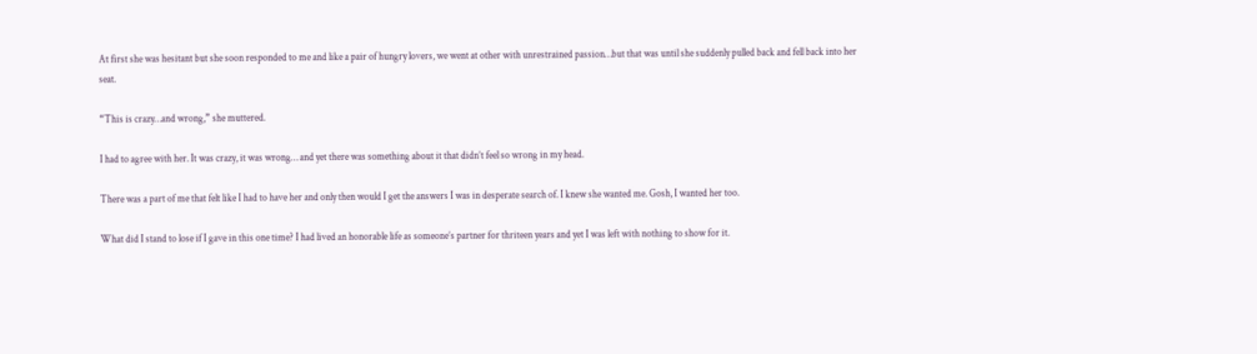At first she was hesitant but she soon responded to me and like a pair of hungry lovers, we went at other with unrestrained passion…but that was until she suddenly pulled back and fell back into her seat.

“This is crazy…and wrong,” she muttered.

I had to agree with her. It was crazy, it was wrong… and yet there was something about it that didn’t feel so wrong in my head.

There was a part of me that felt like I had to have her and only then would I get the answers I was in desperate search of. I knew she wanted me. Gosh, I wanted her too.

What did I stand to lose if I gave in this one time? I had lived an honorable life as someone’s partner for thriteen years and yet I was left with nothing to show for it.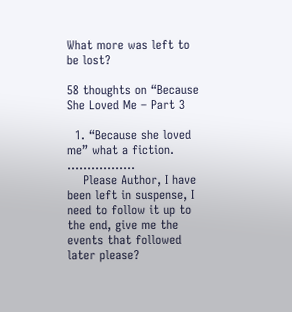What more was left to be lost?

58 thoughts on “Because She Loved Me – Part 3

  1. “Because she loved me” what a fiction. ……………..
    Please Author, I have been left in suspense, I need to follow it up to the end, give me the events that followed later please?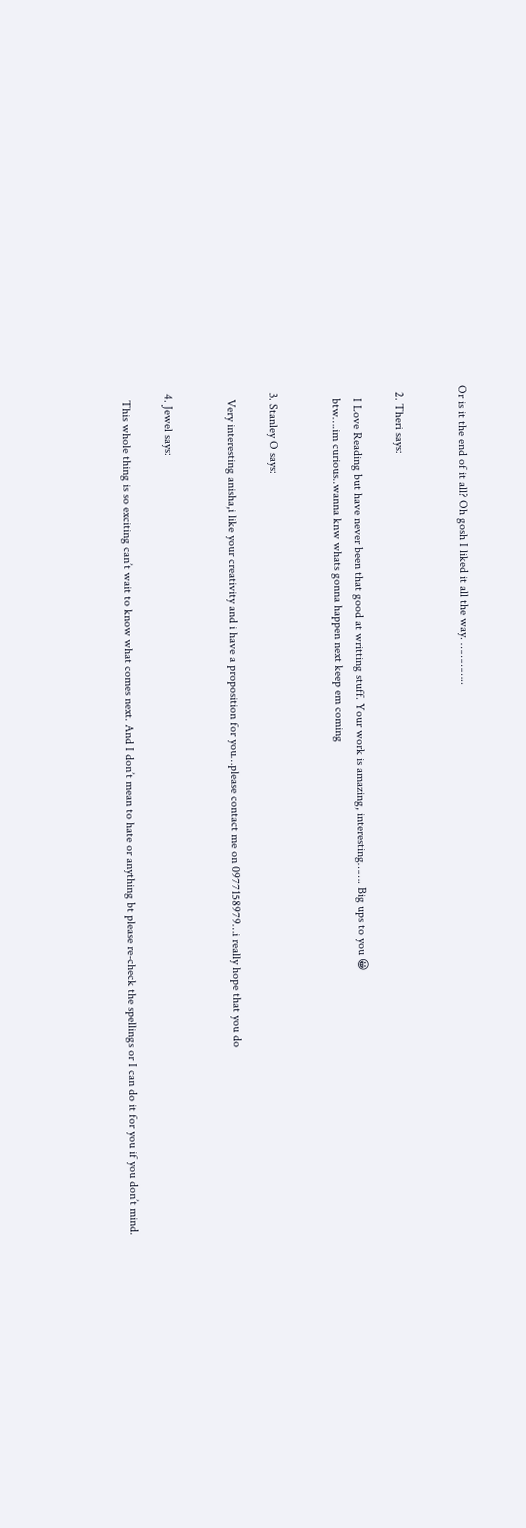Or is it the end of it all? Oh gosh I liked it all the way. …………..


  2. Theri says:

    I Love Reading but have never been that good at writting stuff. Your work is amazing, interesting……. Big ups to you 😀
    btw….im curious..wanna knw whats gonna happen next keep em coming


  3. Stanley O says:

    Very interesting anisha,i like your creativity and i have a proposition for you…please contact me on 0977158979…i really hope that you do


  4. Jewel says:

    This whole thing is so exciting can’t wait to know what comes next. And I don’t mean to hate or anything bt please re-check the spellings or I can do it for you if you don’t mind.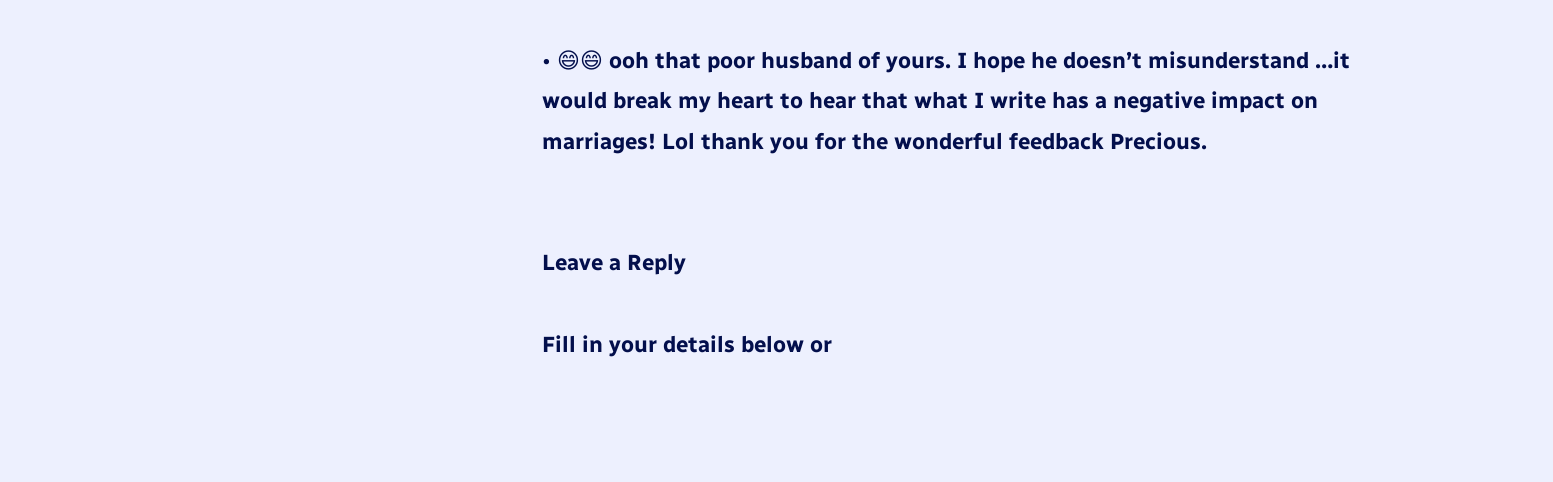• 😄😄 ooh that poor husband of yours. I hope he doesn’t misunderstand …it would break my heart to hear that what I write has a negative impact on marriages! Lol thank you for the wonderful feedback Precious.


Leave a Reply

Fill in your details below or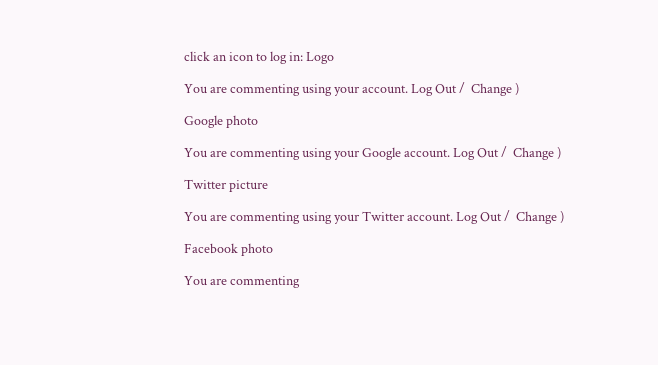click an icon to log in: Logo

You are commenting using your account. Log Out /  Change )

Google photo

You are commenting using your Google account. Log Out /  Change )

Twitter picture

You are commenting using your Twitter account. Log Out /  Change )

Facebook photo

You are commenting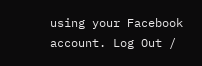using your Facebook account. Log Out /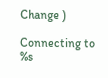Change )

Connecting to %s